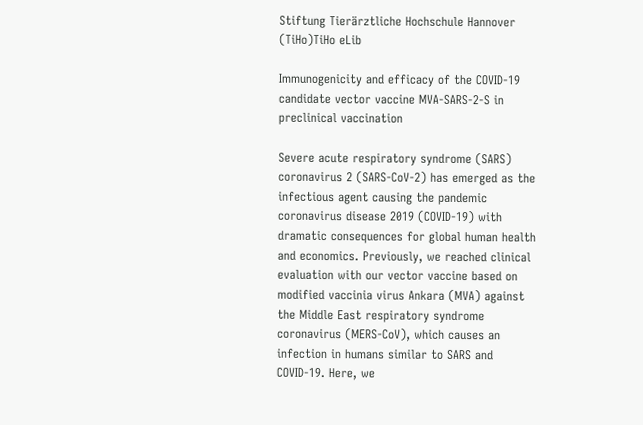Stiftung Tierärztliche Hochschule Hannover (TiHo)TiHo eLib

Immunogenicity and efficacy of the COVID-19 candidate vector vaccine MVA-SARS-2-S in preclinical vaccination

Severe acute respiratory syndrome (SARS) coronavirus 2 (SARS-CoV-2) has emerged as the infectious agent causing the pandemic coronavirus disease 2019 (COVID-19) with dramatic consequences for global human health and economics. Previously, we reached clinical evaluation with our vector vaccine based on modified vaccinia virus Ankara (MVA) against the Middle East respiratory syndrome coronavirus (MERS-CoV), which causes an infection in humans similar to SARS and COVID-19. Here, we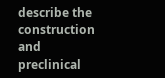describe the construction and preclinical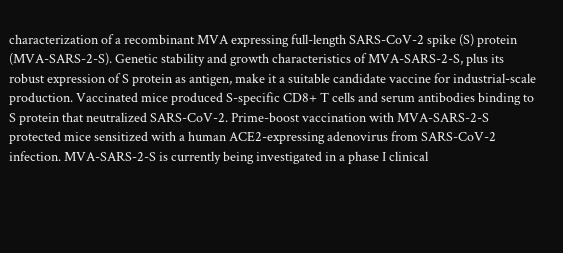characterization of a recombinant MVA expressing full-length SARS-CoV-2 spike (S) protein (MVA-SARS-2-S). Genetic stability and growth characteristics of MVA-SARS-2-S, plus its robust expression of S protein as antigen, make it a suitable candidate vaccine for industrial-scale production. Vaccinated mice produced S-specific CD8+ T cells and serum antibodies binding to S protein that neutralized SARS-CoV-2. Prime-boost vaccination with MVA-SARS-2-S protected mice sensitized with a human ACE2-expressing adenovirus from SARS-CoV-2 infection. MVA-SARS-2-S is currently being investigated in a phase I clinical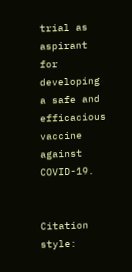trial as aspirant for developing a safe and efficacious vaccine against COVID-19.


Citation style: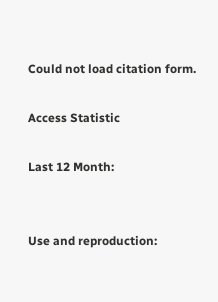Could not load citation form.

Access Statistic

Last 12 Month:


Use and reproduction: